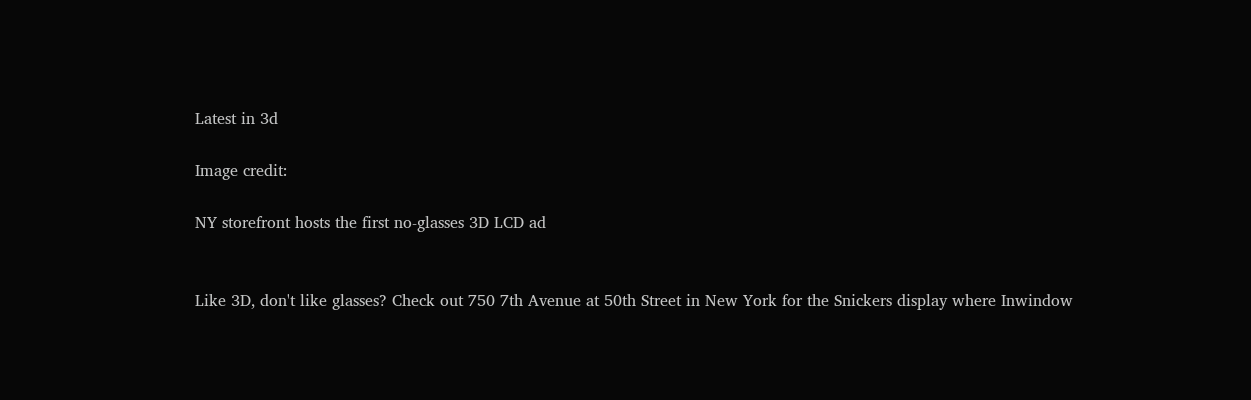Latest in 3d

Image credit:

NY storefront hosts the first no-glasses 3D LCD ad


Like 3D, don't like glasses? Check out 750 7th Avenue at 50th Street in New York for the Snickers display where Inwindow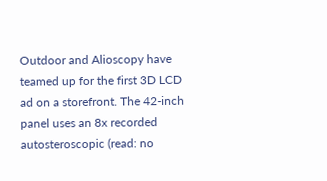Outdoor and Alioscopy have teamed up for the first 3D LCD ad on a storefront. The 42-inch panel uses an 8x recorded autosteroscopic (read: no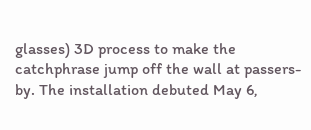glasses) 3D process to make the catchphrase jump off the wall at passers-by. The installation debuted May 6,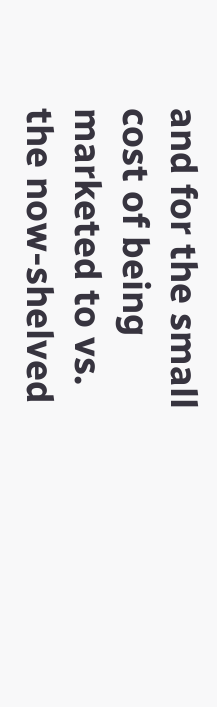and for the small cost of being marketed to vs. the now-shelved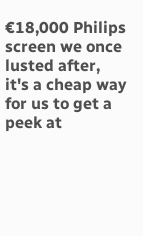€18,000 Philips screen we once lusted after, it's a cheap way for us to get a peek at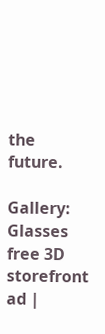the future.

Gallery: Glasses free 3D storefront ad |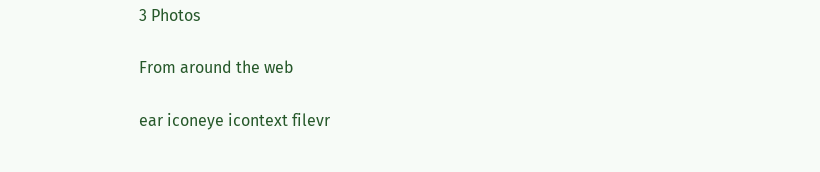3 Photos

From around the web

ear iconeye icontext filevr